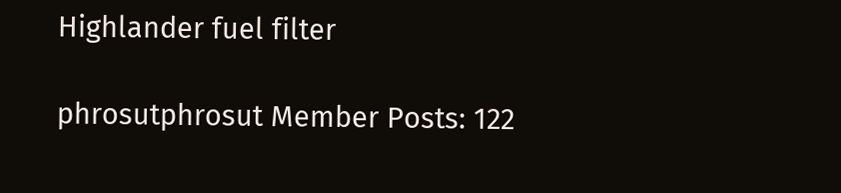Highlander fuel filter

phrosutphrosut Member Posts: 122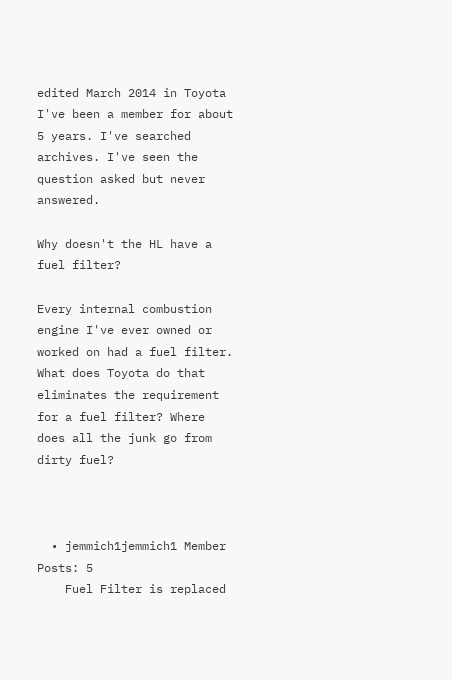edited March 2014 in Toyota
I've been a member for about 5 years. I've searched archives. I've seen the question asked but never answered.

Why doesn't the HL have a fuel filter?

Every internal combustion engine I've ever owned or worked on had a fuel filter. What does Toyota do that eliminates the requirement for a fuel filter? Where does all the junk go from dirty fuel?



  • jemmich1jemmich1 Member Posts: 5
    Fuel Filter is replaced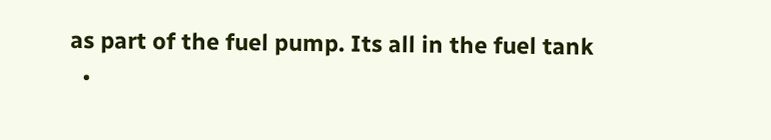as part of the fuel pump. Its all in the fuel tank
  •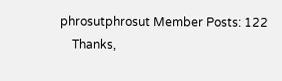phrosutphrosut Member Posts: 122
    Thanks,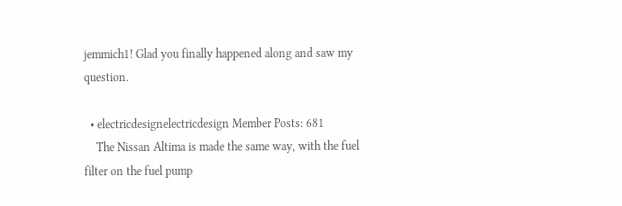jemmich1! Glad you finally happened along and saw my question.

  • electricdesignelectricdesign Member Posts: 681
    The Nissan Altima is made the same way, with the fuel filter on the fuel pump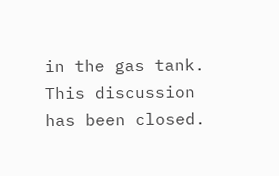in the gas tank.
This discussion has been closed.